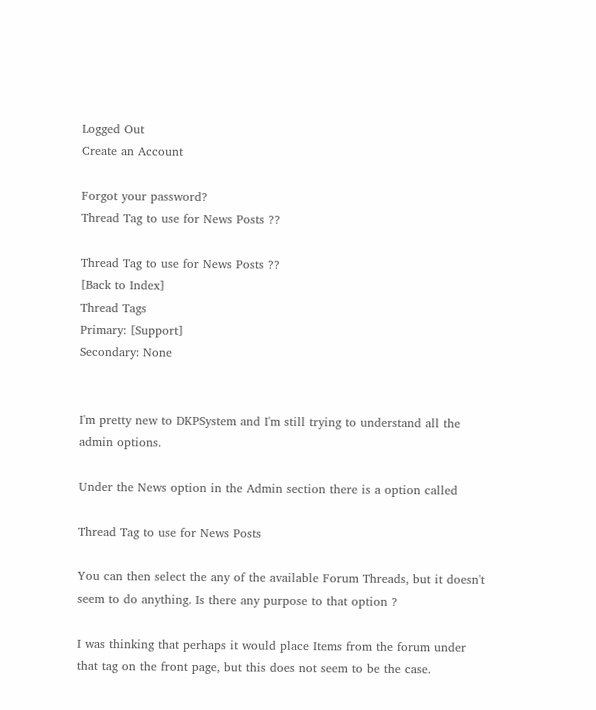Logged Out
Create an Account

Forgot your password?
Thread Tag to use for News Posts ??

Thread Tag to use for News Posts ??
[Back to Index]
Thread Tags
Primary: [Support]
Secondary: None


I'm pretty new to DKPSystem and I'm still trying to understand all the admin options.

Under the News option in the Admin section there is a option called

Thread Tag to use for News Posts

You can then select the any of the available Forum Threads, but it doesn't seem to do anything. Is there any purpose to that option ?

I was thinking that perhaps it would place Items from the forum under that tag on the front page, but this does not seem to be the case.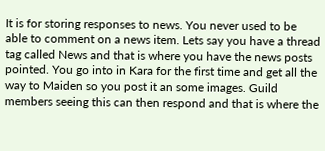It is for storing responses to news. You never used to be able to comment on a news item. Lets say you have a thread tag called News and that is where you have the news posts pointed. You go into in Kara for the first time and get all the way to Maiden so you post it an some images. Guild members seeing this can then respond and that is where the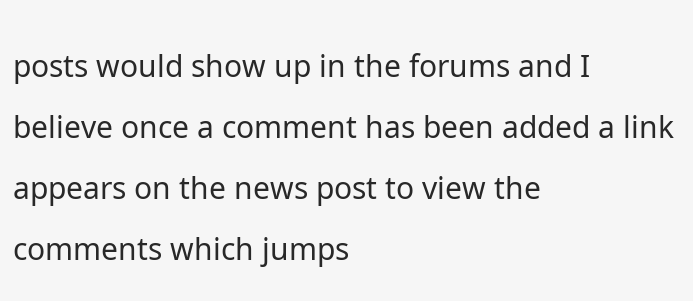posts would show up in the forums and I believe once a comment has been added a link appears on the news post to view the comments which jumps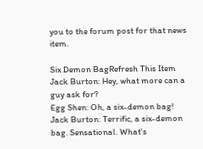you to the forum post for that news item.

Six Demon BagRefresh This Item
Jack Burton: Hey, what more can a guy ask for?
Egg Shen: Oh, a six-demon bag!
Jack Burton: Terrific, a six-demon bag. Sensational. What's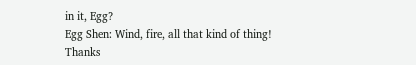in it, Egg?
Egg Shen: Wind, fire, all that kind of thing!
Thanks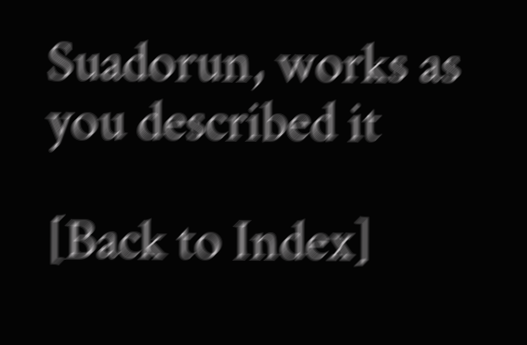Suadorun, works as you described it

[Back to Index]